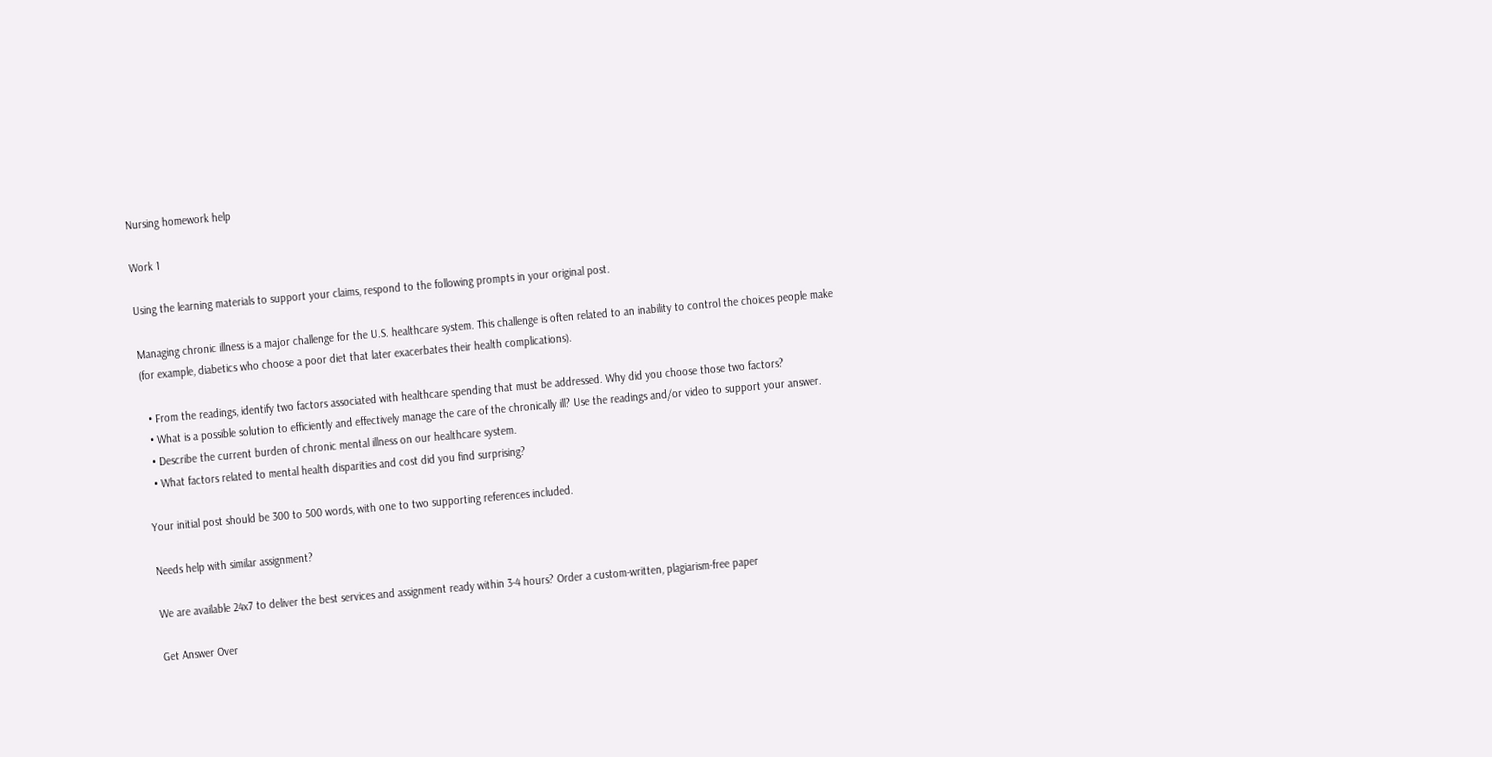Nursing homework help

Work 1

Using the learning materials to support your claims, respond to the following prompts in your original post.

Managing chronic illness is a major challenge for the U.S. healthcare system. This challenge is often related to an inability to control the choices people make (for example, diabetics who choose a poor diet that later exacerbates their health complications).

  • From the readings, identify two factors associated with healthcare spending that must be addressed. Why did you choose those two factors?
  • What is a possible solution to efficiently and effectively manage the care of the chronically ill? Use the readings and/or video to support your answer.
  • Describe the current burden of chronic mental illness on our healthcare system.
  • What factors related to mental health disparities and cost did you find surprising?

Your initial post should be 300 to 500 words, with one to two supporting references included.

Needs help with similar assignment?

We are available 24x7 to deliver the best services and assignment ready within 3-4 hours? Order a custom-written, plagiarism-free paper

Get Answer Over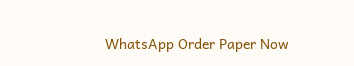WhatsApp Order Paper Now